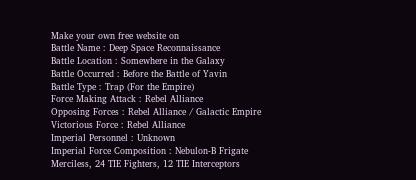Make your own free website on
Battle Name : Deep Space Reconnaissance
Battle Location : Somewhere in the Galaxy
Battle Occurred : Before the Battle of Yavin
Battle Type : Trap (For the Empire)
Force Making Attack : Rebel Alliance
Opposing Forces : Rebel Alliance / Galactic Empire
Victorious Force : Rebel Alliance
Imperial Personnel : Unknown
Imperial Force Composition : Nebulon-B Frigate Merciless, 24 TIE Fighters, 12 TIE Interceptors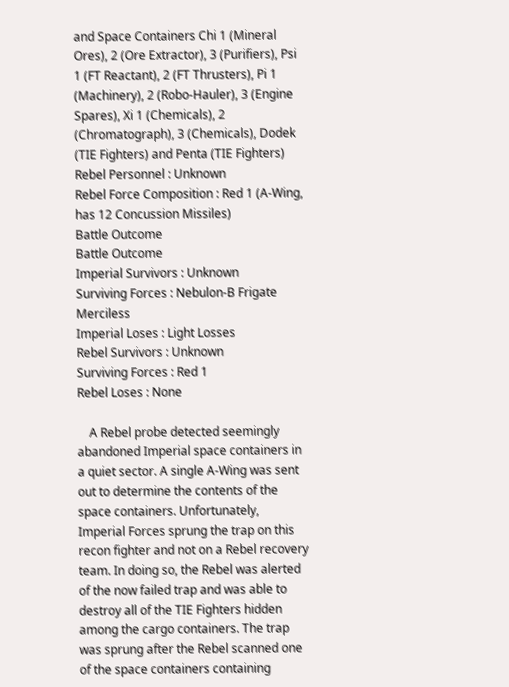and Space Containers Chi 1 (Mineral Ores), 2 (Ore Extractor), 3 (Purifiers), Psi 1 (FT Reactant), 2 (FT Thrusters), Pi 1 (Machinery), 2 (Robo-Hauler), 3 (Engine Spares), Xi 1 (Chemicals), 2 (Chromatograph), 3 (Chemicals), Dodek (TIE Fighters) and Penta (TIE Fighters)
Rebel Personnel : Unknown
Rebel Force Composition : Red 1 (A-Wing, has 12 Concussion Missiles)
Battle Outcome
Battle Outcome
Imperial Survivors : Unknown
Surviving Forces : Nebulon-B Frigate Merciless
Imperial Loses : Light Losses
Rebel Survivors : Unknown
Surviving Forces : Red 1
Rebel Loses : None

    A Rebel probe detected seemingly abandoned Imperial space containers in a quiet sector. A single A-Wing was sent out to determine the contents of the space containers. Unfortunately, Imperial Forces sprung the trap on this recon fighter and not on a Rebel recovery team. In doing so, the Rebel was alerted of the now failed trap and was able to destroy all of the TIE Fighters hidden among the cargo containers. The trap was sprung after the Rebel scanned one of the space containers containing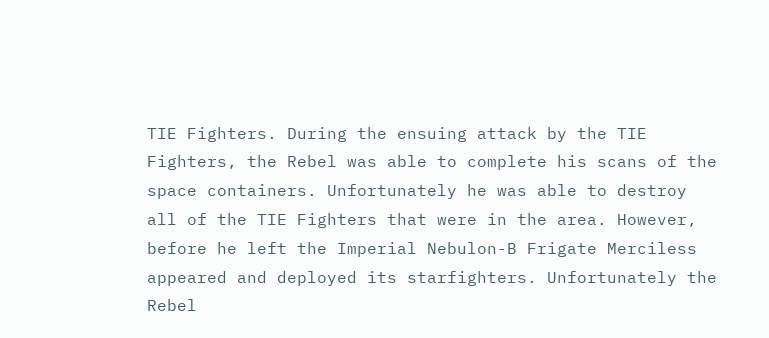TIE Fighters. During the ensuing attack by the TIE Fighters, the Rebel was able to complete his scans of the space containers. Unfortunately he was able to destroy all of the TIE Fighters that were in the area. However, before he left the Imperial Nebulon-B Frigate Merciless appeared and deployed its starfighters. Unfortunately the Rebel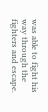was able to fight his way through the fighters and escape.